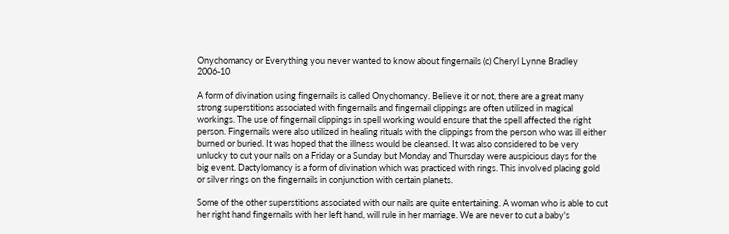Onychomancy or Everything you never wanted to know about fingernails (c) Cheryl Lynne Bradley 2006-10

A form of divination using fingernails is called Onychomancy. Believe it or not, there are a great many strong superstitions associated with fingernails and fingernail clippings are often utilized in magical workings. The use of fingernail clippings in spell working would ensure that the spell affected the right person. Fingernails were also utilized in healing rituals with the clippings from the person who was ill either burned or buried. It was hoped that the illness would be cleansed. It was also considered to be very unlucky to cut your nails on a Friday or a Sunday but Monday and Thursday were auspicious days for the big event. Dactylomancy is a form of divination which was practiced with rings. This involved placing gold or silver rings on the fingernails in conjunction with certain planets.

Some of the other superstitions associated with our nails are quite entertaining. A woman who is able to cut her right hand fingernails with her left hand, will rule in her marriage. We are never to cut a baby's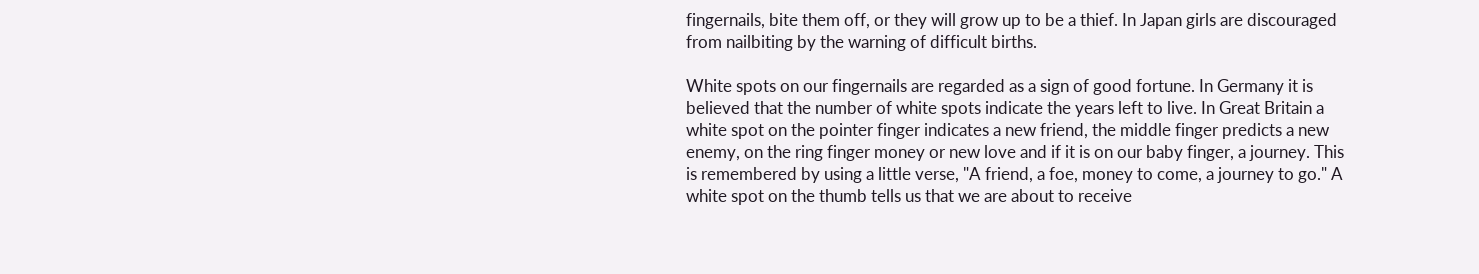fingernails, bite them off, or they will grow up to be a thief. In Japan girls are discouraged from nailbiting by the warning of difficult births.

White spots on our fingernails are regarded as a sign of good fortune. In Germany it is believed that the number of white spots indicate the years left to live. In Great Britain a white spot on the pointer finger indicates a new friend, the middle finger predicts a new enemy, on the ring finger money or new love and if it is on our baby finger, a journey. This is remembered by using a little verse, "A friend, a foe, money to come, a journey to go." A white spot on the thumb tells us that we are about to receive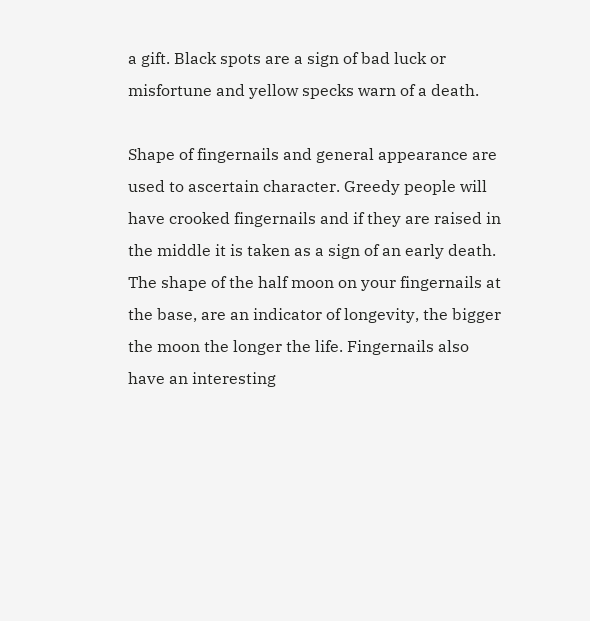a gift. Black spots are a sign of bad luck or misfortune and yellow specks warn of a death.

Shape of fingernails and general appearance are used to ascertain character. Greedy people will have crooked fingernails and if they are raised in the middle it is taken as a sign of an early death. The shape of the half moon on your fingernails at the base, are an indicator of longevity, the bigger the moon the longer the life. Fingernails also have an interesting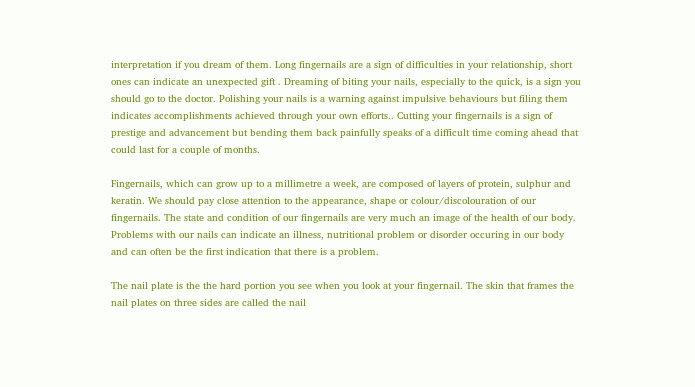interpretation if you dream of them. Long fingernails are a sign of difficulties in your relationship, short ones can indicate an unexpected gift . Dreaming of biting your nails, especially to the quick, is a sign you should go to the doctor. Polishing your nails is a warning against impulsive behaviours but filing them indicates accomplishments achieved through your own efforts.. Cutting your fingernails is a sign of prestige and advancement but bending them back painfully speaks of a difficult time coming ahead that could last for a couple of months.

Fingernails, which can grow up to a millimetre a week, are composed of layers of protein, sulphur and keratin. We should pay close attention to the appearance, shape or colour/discolouration of our fingernails. The state and condition of our fingernails are very much an image of the health of our body. Problems with our nails can indicate an illness, nutritional problem or disorder occuring in our body and can often be the first indication that there is a problem.

The nail plate is the the hard portion you see when you look at your fingernail. The skin that frames the nail plates on three sides are called the nail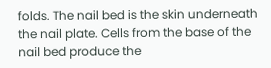folds. The nail bed is the skin underneath the nail plate. Cells from the base of the nail bed produce the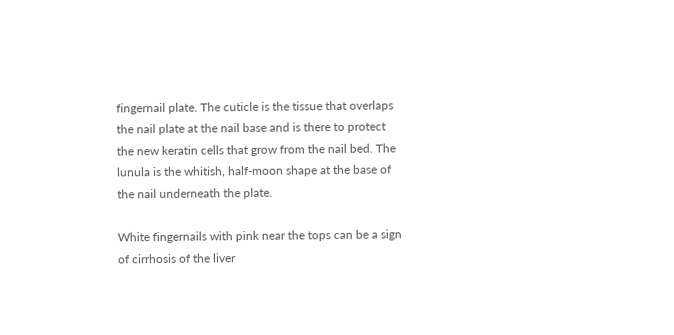fingernail plate. The cuticle is the tissue that overlaps the nail plate at the nail base and is there to protect the new keratin cells that grow from the nail bed. The lunula is the whitish, half-moon shape at the base of the nail underneath the plate.

White fingernails with pink near the tops can be a sign of cirrhosis of the liver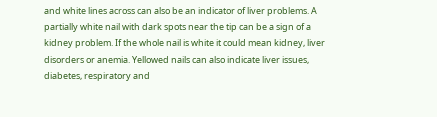and white lines across can also be an indicator of liver problems. A partially white nail with dark spots near the tip can be a sign of a kidney problem. If the whole nail is white it could mean kidney, liver disorders or anemia. Yellowed nails can also indicate liver issues, diabetes, respiratory and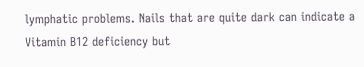lymphatic problems. Nails that are quite dark can indicate a Vitamin B12 deficiency but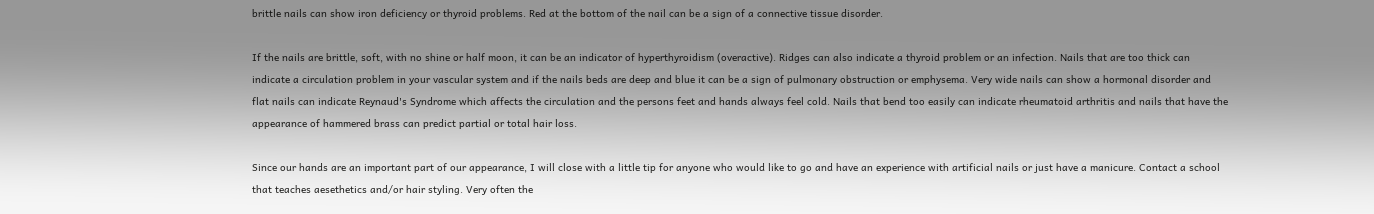brittle nails can show iron deficiency or thyroid problems. Red at the bottom of the nail can be a sign of a connective tissue disorder.

If the nails are brittle, soft, with no shine or half moon, it can be an indicator of hyperthyroidism (overactive). Ridges can also indicate a thyroid problem or an infection. Nails that are too thick can indicate a circulation problem in your vascular system and if the nails beds are deep and blue it can be a sign of pulmonary obstruction or emphysema. Very wide nails can show a hormonal disorder and flat nails can indicate Reynaud's Syndrome which affects the circulation and the persons feet and hands always feel cold. Nails that bend too easily can indicate rheumatoid arthritis and nails that have the appearance of hammered brass can predict partial or total hair loss.

Since our hands are an important part of our appearance, I will close with a little tip for anyone who would like to go and have an experience with artificial nails or just have a manicure. Contact a school that teaches aesethetics and/or hair styling. Very often the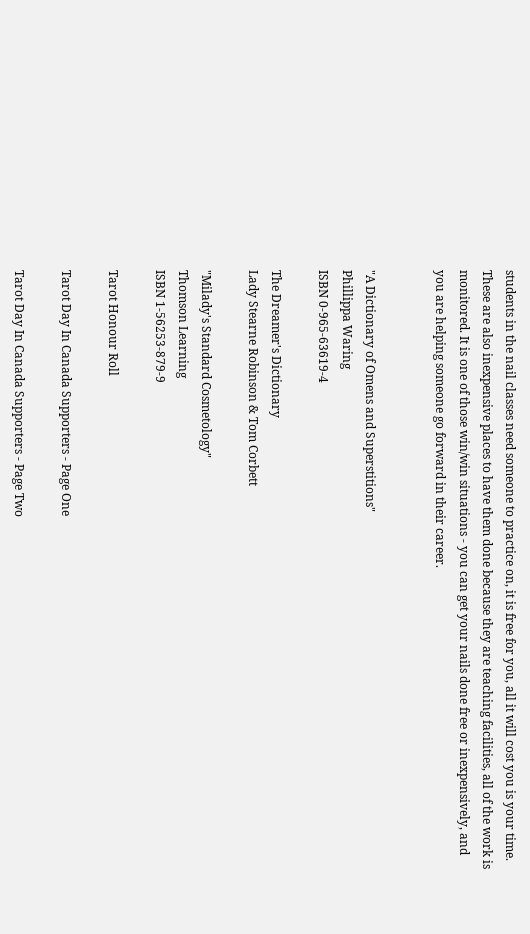students in the nail classes need someone to practice on, it is free for you, all it will cost you is your time. These are also inexpensive places to have them done because they are teaching facilities, all of the work is monitored. It is one of those win/win situations - you can get your nails done free or inexpensively, and you are helping someone go forward in their career.


"A Dictionary of Omens and Superstitions"
Phillippa Waring
ISBN 0-965-63619-4

The Dreamer's Dictionary
Lady Stearne Robinson & Tom Corbett

"Milady's Standard Cosmetology"
Thomson Learning
ISBN 1-56253-879-9

Tarot Honour Roll

Tarot Day In Canada Supporters - Page One

Tarot Day In Canada Supporters - Page Two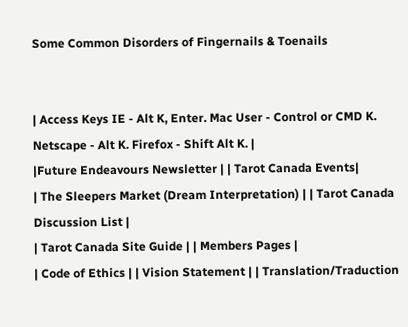Some Common Disorders of Fingernails & Toenails


| Access Keys IE - Alt K, Enter. Mac User - Control or CMD K. Netscape - Alt K. Firefox - Shift Alt K. |
|Future Endeavours Newsletter | | Tarot Canada Events|
| The Sleepers Market (Dream Interpretation) | | Tarot Canada Discussion List |
| Tarot Canada Site Guide | | Members Pages |
| Code of Ethics | | Vision Statement | | Translation/Traduction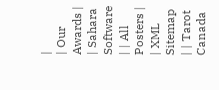|
| Our Awards | | Sahara Software | | All Posters |
| XML Sitemap | | Tarot Canada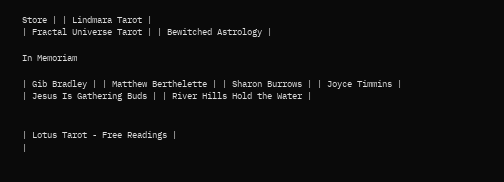Store | | Lindmara Tarot |
| Fractal Universe Tarot | | Bewitched Astrology |

In Memoriam

| Gib Bradley | | Matthew Berthelette | | Sharon Burrows | | Joyce Timmins |
| Jesus Is Gathering Buds | | River Hills Hold the Water |


| Lotus Tarot - Free Readings |
|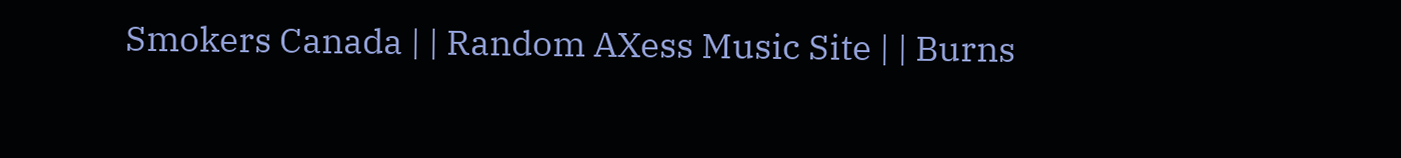Smokers Canada | | Random AXess Music Site | | Burns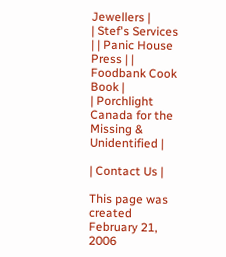Jewellers |
| Stef's Services | | Panic House Press | | Foodbank Cook Book |
| Porchlight Canada for the Missing & Unidentified |

| Contact Us |

This page was created February 21, 2006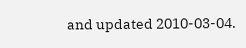and updated 2010-03-04.